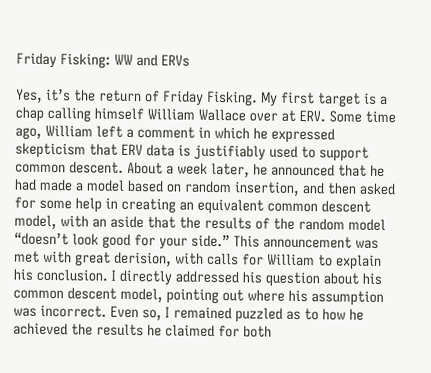Friday Fisking: WW and ERVs

Yes, it’s the return of Friday Fisking. My first target is a chap calling himself William Wallace over at ERV. Some time ago, William left a comment in which he expressed skepticism that ERV data is justifiably used to support common descent. About a week later, he announced that he had made a model based on random insertion, and then asked for some help in creating an equivalent common descent model, with an aside that the results of the random model “doesn’t look good for your side.” This announcement was met with great derision, with calls for William to explain his conclusion. I directly addressed his question about his common descent model, pointing out where his assumption was incorrect. Even so, I remained puzzled as to how he achieved the results he claimed for both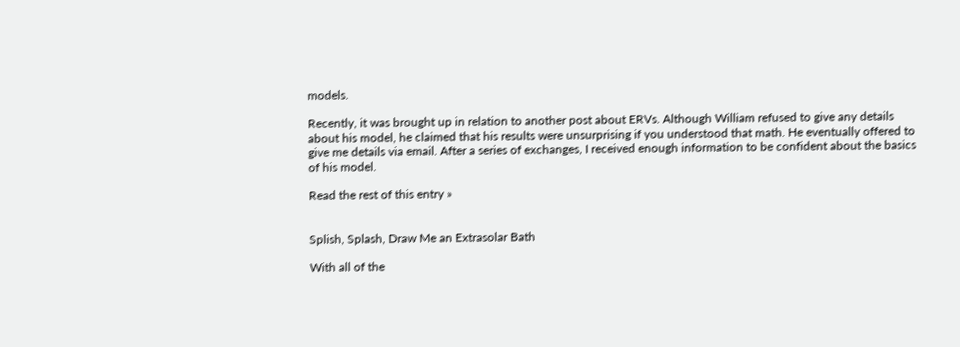models.

Recently, it was brought up in relation to another post about ERVs. Although William refused to give any details about his model, he claimed that his results were unsurprising if you understood that math. He eventually offered to give me details via email. After a series of exchanges, I received enough information to be confident about the basics of his model.

Read the rest of this entry »


Splish, Splash, Draw Me an Extrasolar Bath

With all of the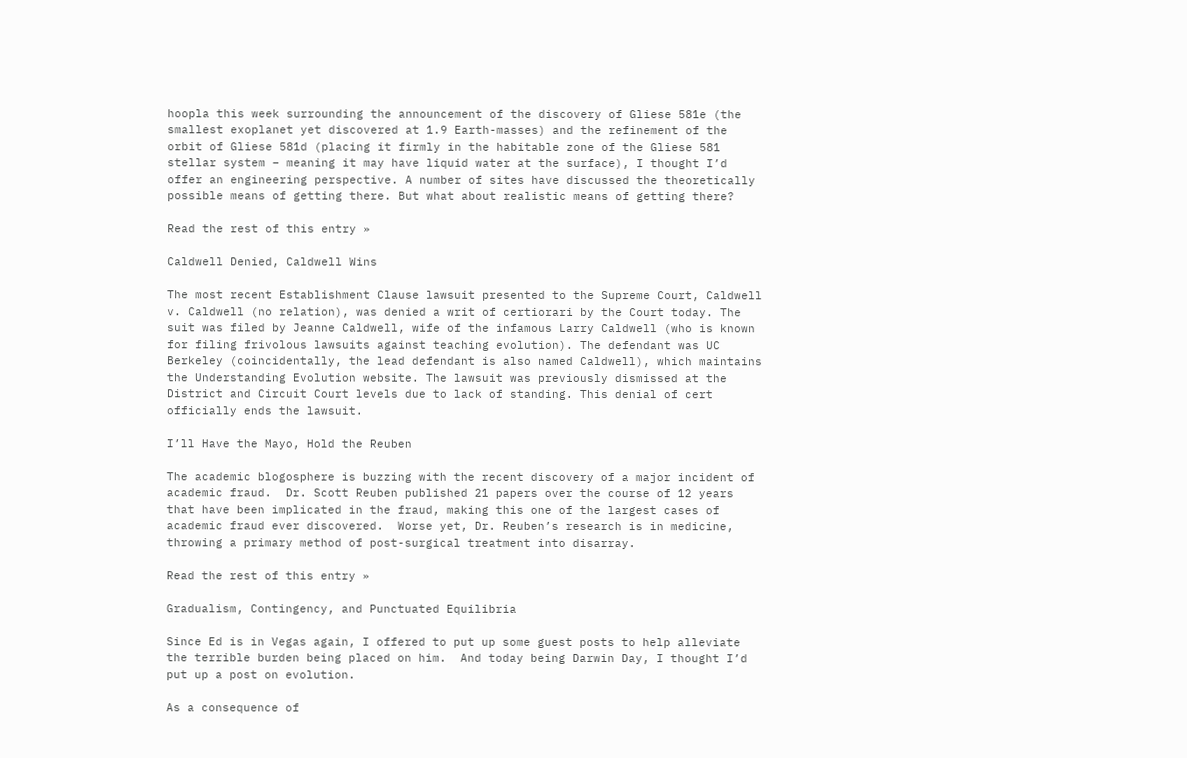hoopla this week surrounding the announcement of the discovery of Gliese 581e (the smallest exoplanet yet discovered at 1.9 Earth-masses) and the refinement of the orbit of Gliese 581d (placing it firmly in the habitable zone of the Gliese 581 stellar system – meaning it may have liquid water at the surface), I thought I’d offer an engineering perspective. A number of sites have discussed the theoretically possible means of getting there. But what about realistic means of getting there?

Read the rest of this entry »

Caldwell Denied, Caldwell Wins

The most recent Establishment Clause lawsuit presented to the Supreme Court, Caldwell v. Caldwell (no relation), was denied a writ of certiorari by the Court today. The suit was filed by Jeanne Caldwell, wife of the infamous Larry Caldwell (who is known for filing frivolous lawsuits against teaching evolution). The defendant was UC Berkeley (coincidentally, the lead defendant is also named Caldwell), which maintains the Understanding Evolution website. The lawsuit was previously dismissed at the District and Circuit Court levels due to lack of standing. This denial of cert officially ends the lawsuit.

I’ll Have the Mayo, Hold the Reuben

The academic blogosphere is buzzing with the recent discovery of a major incident of academic fraud.  Dr. Scott Reuben published 21 papers over the course of 12 years that have been implicated in the fraud, making this one of the largest cases of academic fraud ever discovered.  Worse yet, Dr. Reuben’s research is in medicine, throwing a primary method of post-surgical treatment into disarray.

Read the rest of this entry »

Gradualism, Contingency, and Punctuated Equilibria

Since Ed is in Vegas again, I offered to put up some guest posts to help alleviate the terrible burden being placed on him.  And today being Darwin Day, I thought I’d put up a post on evolution.

As a consequence of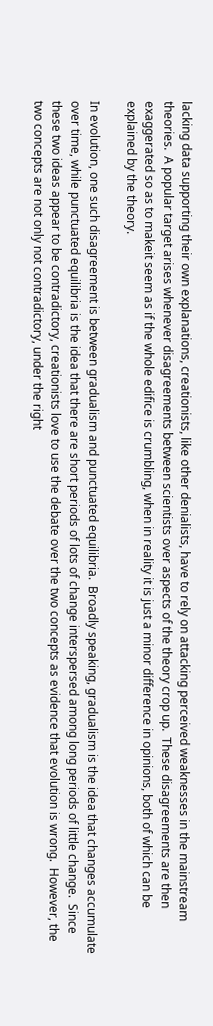lacking data supporting their own explanations, creationists, like other denialists, have to rely on attacking perceived weaknesses in the mainstream theories.  A popular target arises whenever disagreements between scientists over aspects of the theory crop up.  These disagreements are then exaggerated so as to makeit seem as if the whole edifice is crumbling, when in reality it is just a minor difference in opinions, both of which can be explained by the theory.

In evolution, one such disagreement is between gradualism and punctuated equilibria.  Broadly speaking, gradualism is the idea that changes accumulate over time, while punctuated equilibria is the idea that there are short periods of lots of change interspersed among long periods of little change.  Since these two ideas appear to be contradictory, creationists love to use the debate over the two concepts as evidence that evolution is wrong.  However, the two concepts are not only not contradictory, under the right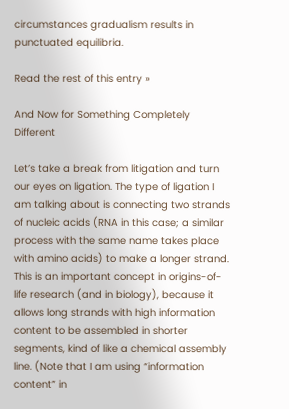circumstances gradualism results in punctuated equilibria.

Read the rest of this entry »

And Now for Something Completely Different

Let’s take a break from litigation and turn our eyes on ligation. The type of ligation I am talking about is connecting two strands of nucleic acids (RNA in this case; a similar process with the same name takes place with amino acids) to make a longer strand. This is an important concept in origins-of-life research (and in biology), because it allows long strands with high information content to be assembled in shorter segments, kind of like a chemical assembly line. (Note that I am using “information content” in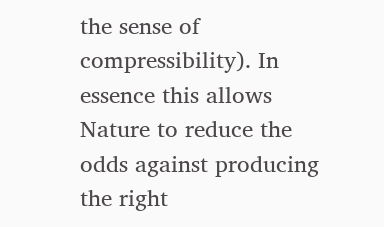the sense of compressibility). In essence this allows Nature to reduce the odds against producing the right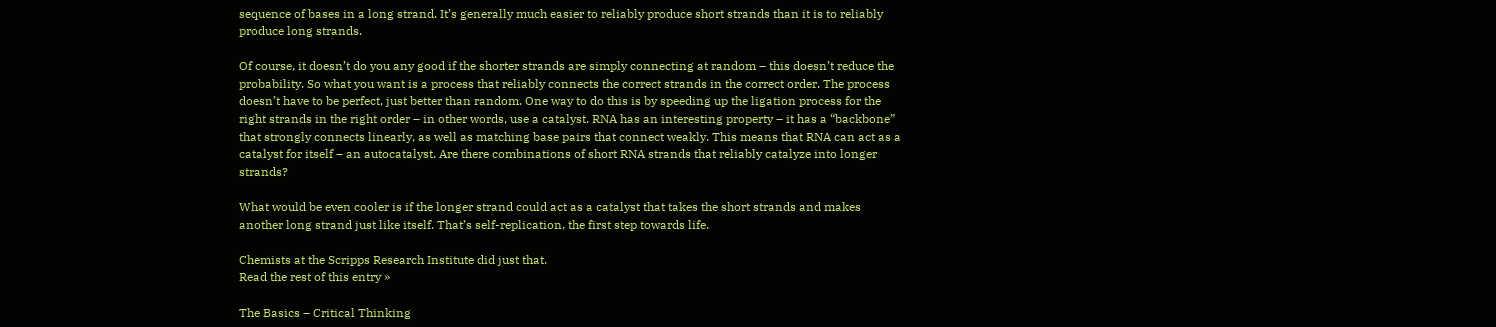sequence of bases in a long strand. It’s generally much easier to reliably produce short strands than it is to reliably produce long strands.

Of course, it doesn’t do you any good if the shorter strands are simply connecting at random – this doesn’t reduce the probability. So what you want is a process that reliably connects the correct strands in the correct order. The process doesn’t have to be perfect, just better than random. One way to do this is by speeding up the ligation process for the right strands in the right order – in other words, use a catalyst. RNA has an interesting property – it has a “backbone” that strongly connects linearly, as well as matching base pairs that connect weakly. This means that RNA can act as a catalyst for itself – an autocatalyst. Are there combinations of short RNA strands that reliably catalyze into longer strands?

What would be even cooler is if the longer strand could act as a catalyst that takes the short strands and makes another long strand just like itself. That’s self-replication, the first step towards life.

Chemists at the Scripps Research Institute did just that.
Read the rest of this entry »

The Basics – Critical Thinking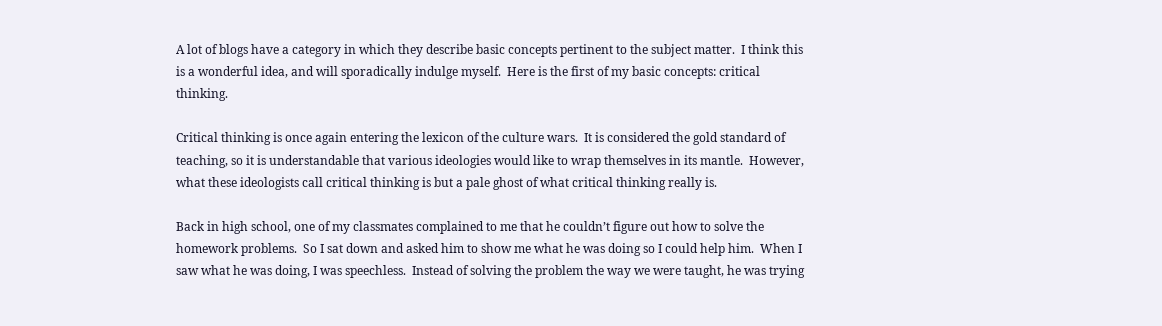A lot of blogs have a category in which they describe basic concepts pertinent to the subject matter.  I think this is a wonderful idea, and will sporadically indulge myself.  Here is the first of my basic concepts: critical thinking.

Critical thinking is once again entering the lexicon of the culture wars.  It is considered the gold standard of teaching, so it is understandable that various ideologies would like to wrap themselves in its mantle.  However, what these ideologists call critical thinking is but a pale ghost of what critical thinking really is.

Back in high school, one of my classmates complained to me that he couldn’t figure out how to solve the homework problems.  So I sat down and asked him to show me what he was doing so I could help him.  When I saw what he was doing, I was speechless.  Instead of solving the problem the way we were taught, he was trying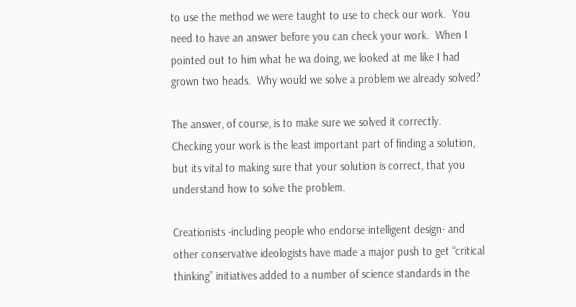to use the method we were taught to use to check our work.  You need to have an answer before you can check your work.  When I pointed out to him what he wa doing, we looked at me like I had grown two heads.  Why would we solve a problem we already solved?

The answer, of course, is to make sure we solved it correctly.  Checking your work is the least important part of finding a solution, but its vital to making sure that your solution is correct, that you understand how to solve the problem.

Creationists -including people who endorse intelligent design- and other conservative ideologists have made a major push to get “critical thinking” initiatives added to a number of science standards in the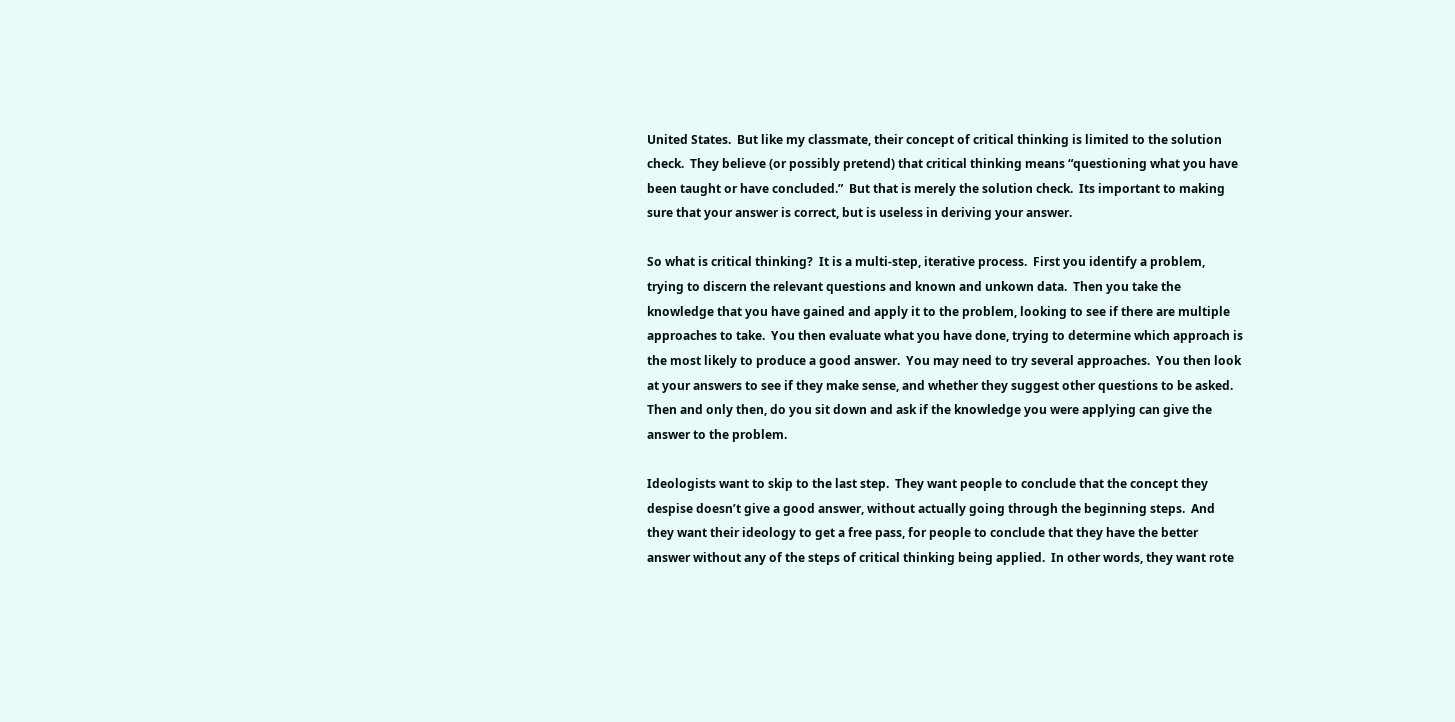United States.  But like my classmate, their concept of critical thinking is limited to the solution check.  They believe (or possibly pretend) that critical thinking means “questioning what you have been taught or have concluded.”  But that is merely the solution check.  Its important to making sure that your answer is correct, but is useless in deriving your answer.

So what is critical thinking?  It is a multi-step, iterative process.  First you identify a problem, trying to discern the relevant questions and known and unkown data.  Then you take the knowledge that you have gained and apply it to the problem, looking to see if there are multiple approaches to take.  You then evaluate what you have done, trying to determine which approach is the most likely to produce a good answer.  You may need to try several approaches.  You then look at your answers to see if they make sense, and whether they suggest other questions to be asked.  Then and only then, do you sit down and ask if the knowledge you were applying can give the answer to the problem.

Ideologists want to skip to the last step.  They want people to conclude that the concept they despise doesn’t give a good answer, without actually going through the beginning steps.  And they want their ideology to get a free pass, for people to conclude that they have the better answer without any of the steps of critical thinking being applied.  In other words, they want rote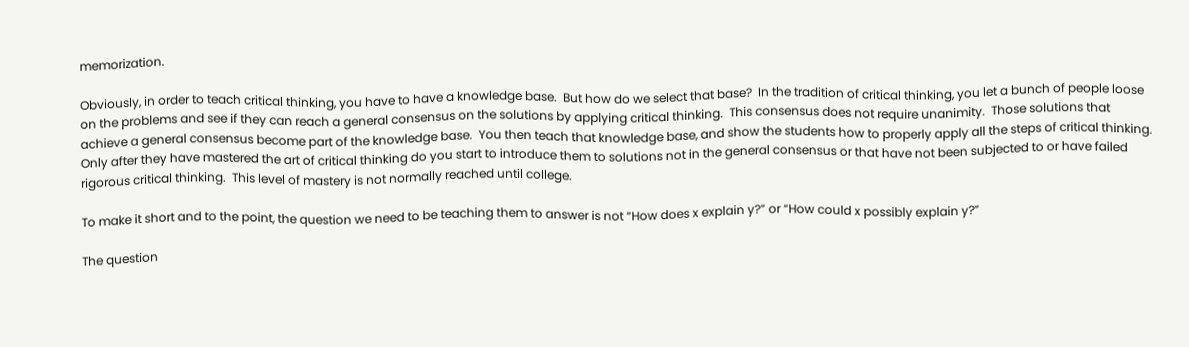memorization.

Obviously, in order to teach critical thinking, you have to have a knowledge base.  But how do we select that base?  In the tradition of critical thinking, you let a bunch of people loose on the problems and see if they can reach a general consensus on the solutions by applying critical thinking.  This consensus does not require unanimity.  Those solutions that achieve a general consensus become part of the knowledge base.  You then teach that knowledge base, and show the students how to properly apply all the steps of critical thinking.  Only after they have mastered the art of critical thinking do you start to introduce them to solutions not in the general consensus or that have not been subjected to or have failed rigorous critical thinking.  This level of mastery is not normally reached until college.

To make it short and to the point, the question we need to be teaching them to answer is not “How does x explain y?” or “How could x possibly explain y?”

The question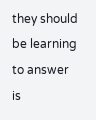they should be learning to answer is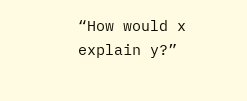“How would x explain y?”